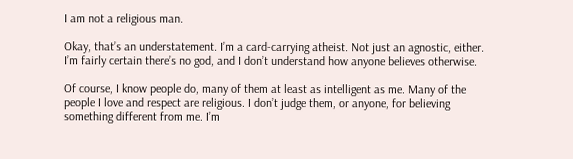I am not a religious man.

Okay, that’s an understatement. I’m a card-carrying atheist. Not just an agnostic, either. I’m fairly certain there’s no god, and I don’t understand how anyone believes otherwise.

Of course, I know people do, many of them at least as intelligent as me. Many of the people I love and respect are religious. I don’t judge them, or anyone, for believing something different from me. I’m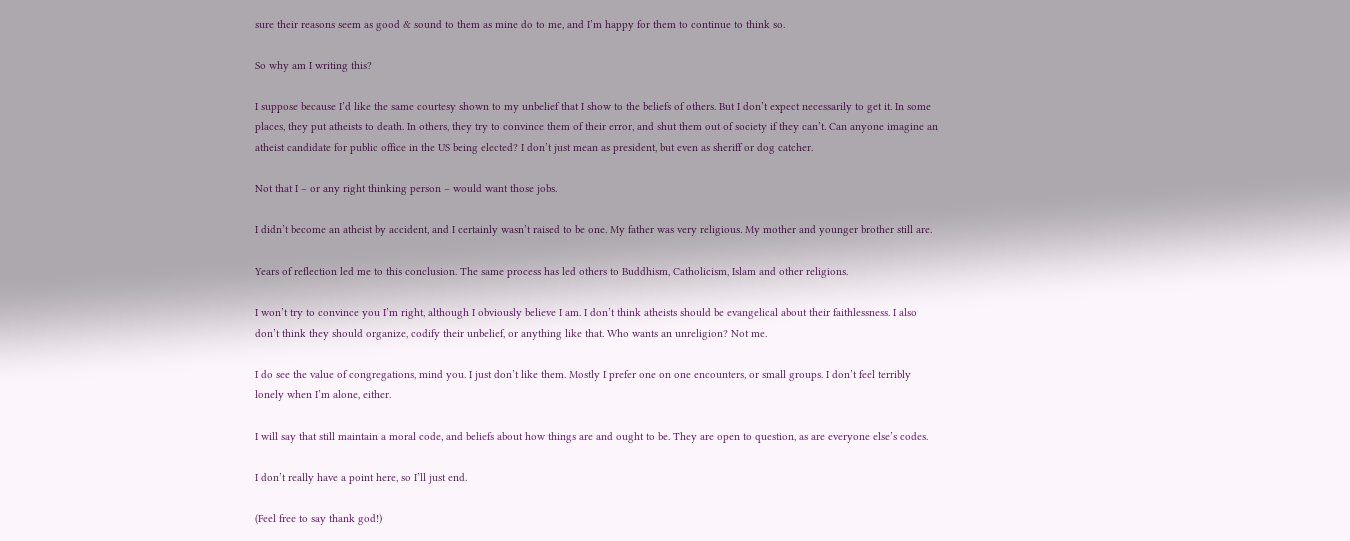sure their reasons seem as good & sound to them as mine do to me, and I’m happy for them to continue to think so.

So why am I writing this?

I suppose because I’d like the same courtesy shown to my unbelief that I show to the beliefs of others. But I don’t expect necessarily to get it. In some places, they put atheists to death. In others, they try to convince them of their error, and shut them out of society if they can’t. Can anyone imagine an atheist candidate for public office in the US being elected? I don’t just mean as president, but even as sheriff or dog catcher.

Not that I – or any right thinking person – would want those jobs.

I didn’t become an atheist by accident, and I certainly wasn’t raised to be one. My father was very religious. My mother and younger brother still are.

Years of reflection led me to this conclusion. The same process has led others to Buddhism, Catholicism, Islam and other religions.

I won’t try to convince you I’m right, although I obviously believe I am. I don’t think atheists should be evangelical about their faithlessness. I also don’t think they should organize, codify their unbelief, or anything like that. Who wants an unreligion? Not me.

I do see the value of congregations, mind you. I just don’t like them. Mostly I prefer one on one encounters, or small groups. I don’t feel terribly lonely when I’m alone, either.

I will say that still maintain a moral code, and beliefs about how things are and ought to be. They are open to question, as are everyone else’s codes.

I don’t really have a point here, so I’ll just end.

(Feel free to say thank god!)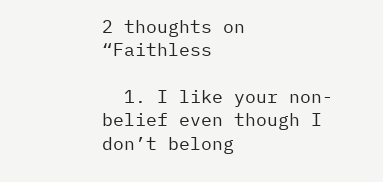2 thoughts on “Faithless

  1. I like your non-belief even though I don’t belong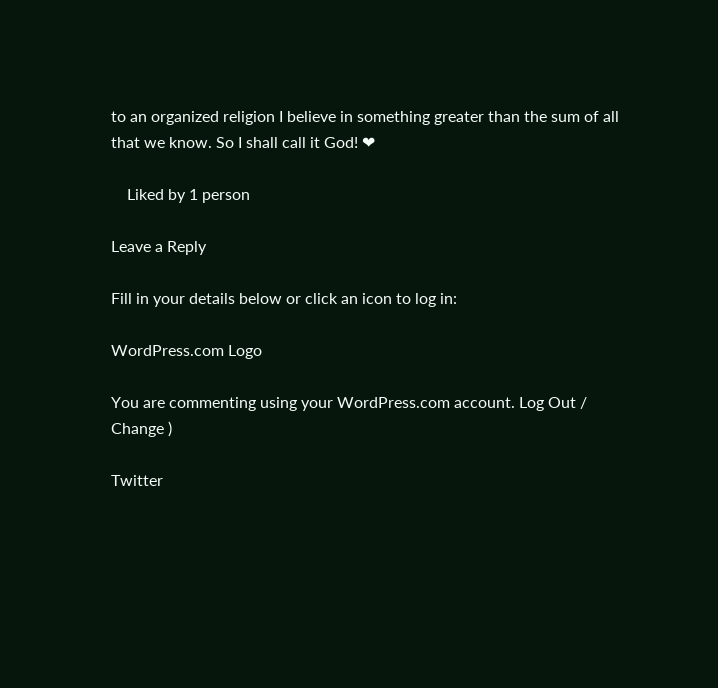to an organized religion I believe in something greater than the sum of all that we know. So I shall call it God! ❤

    Liked by 1 person

Leave a Reply

Fill in your details below or click an icon to log in:

WordPress.com Logo

You are commenting using your WordPress.com account. Log Out /  Change )

Twitter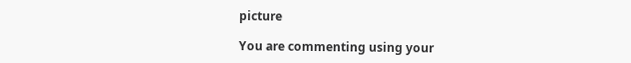picture

You are commenting using your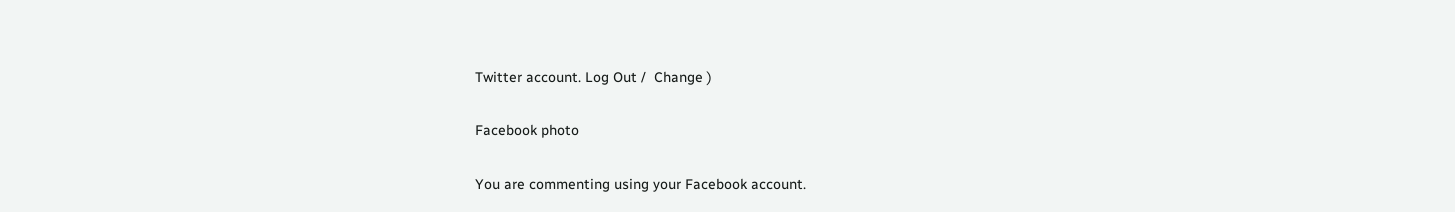Twitter account. Log Out /  Change )

Facebook photo

You are commenting using your Facebook account.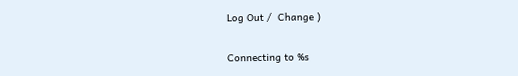Log Out /  Change )

Connecting to %s